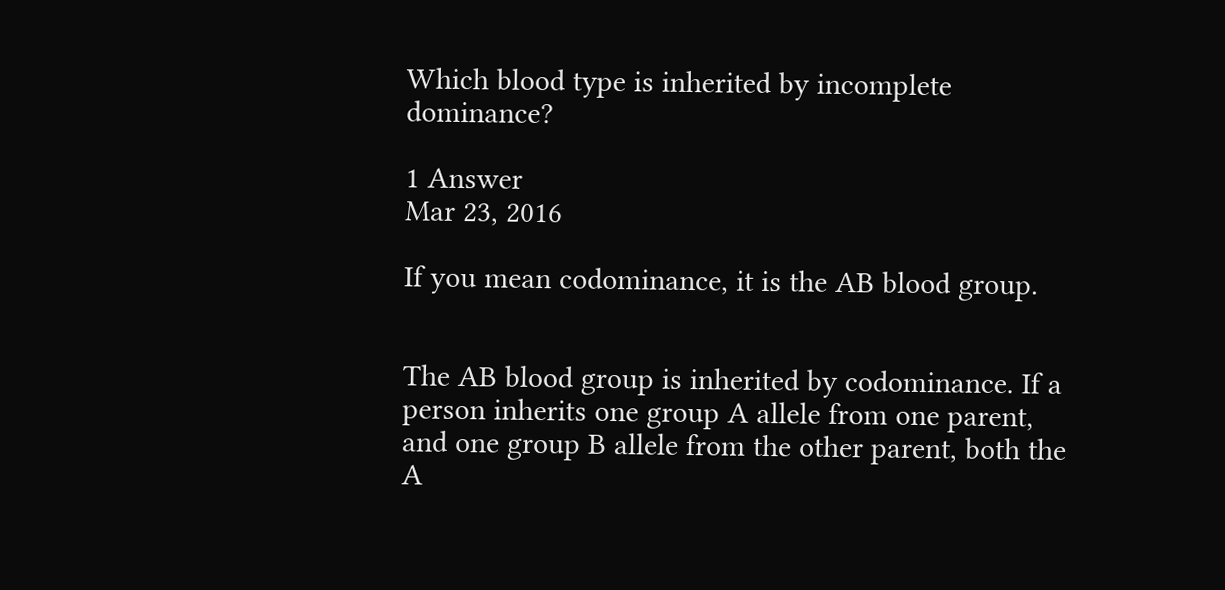Which blood type is inherited by incomplete dominance?

1 Answer
Mar 23, 2016

If you mean codominance, it is the AB blood group.


The AB blood group is inherited by codominance. If a person inherits one group A allele from one parent, and one group B allele from the other parent, both the A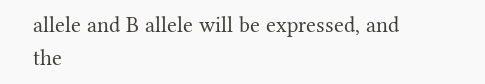allele and B allele will be expressed, and the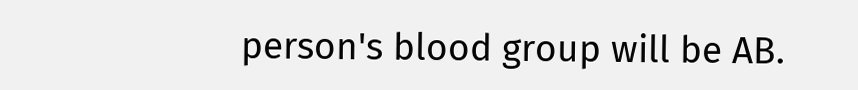person's blood group will be AB.